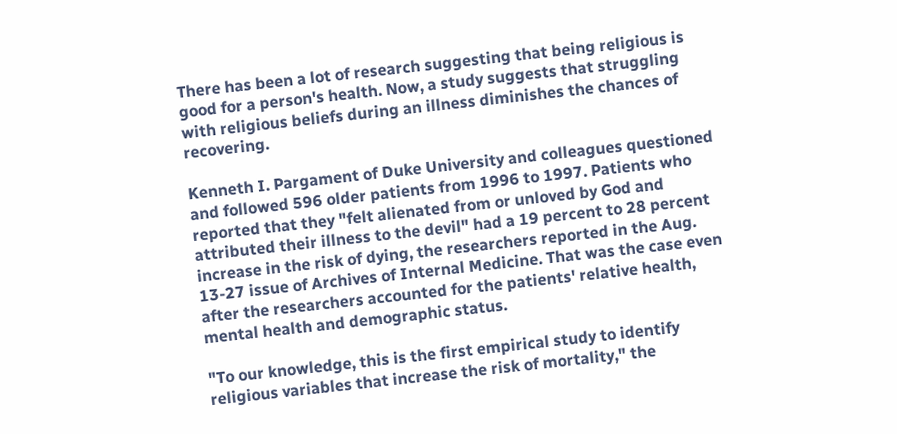There has been a lot of research suggesting that being religious is good for a person's health. Now, a study suggests that struggling with religious beliefs during an illness diminishes the chances of recovering.

Kenneth I. Pargament of Duke University and colleagues questioned and followed 596 older patients from 1996 to 1997. Patients who reported that they "felt alienated from or unloved by God and attributed their illness to the devil" had a 19 percent to 28 percent increase in the risk of dying, the researchers reported in the Aug. 13-27 issue of Archives of Internal Medicine. That was the case even after the researchers accounted for the patients' relative health, mental health and demographic status.

"To our knowledge, this is the first empirical study to identify religious variables that increase the risk of mortality," the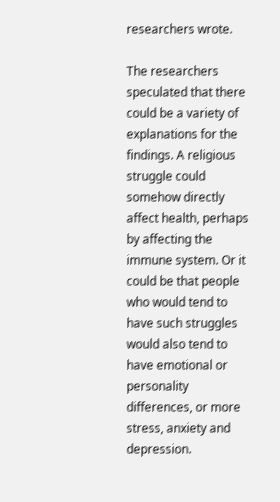researchers wrote.

The researchers speculated that there could be a variety of explanations for the findings. A religious struggle could somehow directly affect health, perhaps by affecting the immune system. Or it could be that people who would tend to have such struggles would also tend to have emotional or personality differences, or more stress, anxiety and depression.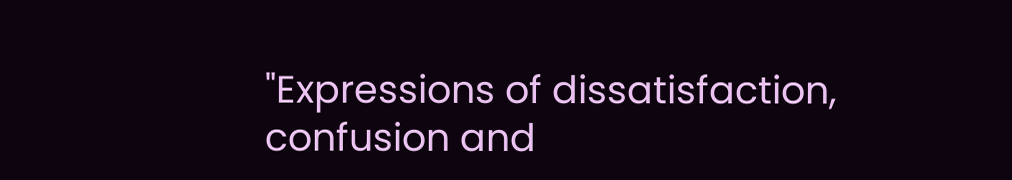"Expressions of dissatisfaction, confusion and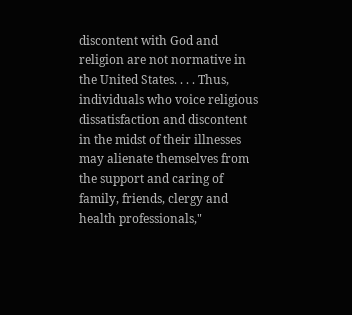discontent with God and religion are not normative in the United States. . . . Thus, individuals who voice religious dissatisfaction and discontent in the midst of their illnesses may alienate themselves from the support and caring of family, friends, clergy and health professionals,"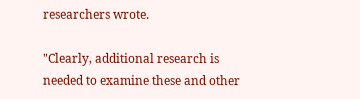researchers wrote.

"Clearly, additional research is needed to examine these and other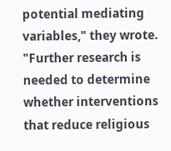potential mediating variables," they wrote. "Further research is needed to determine whether interventions that reduce religious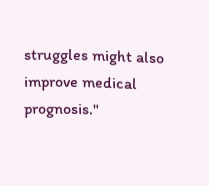struggles might also improve medical prognosis."